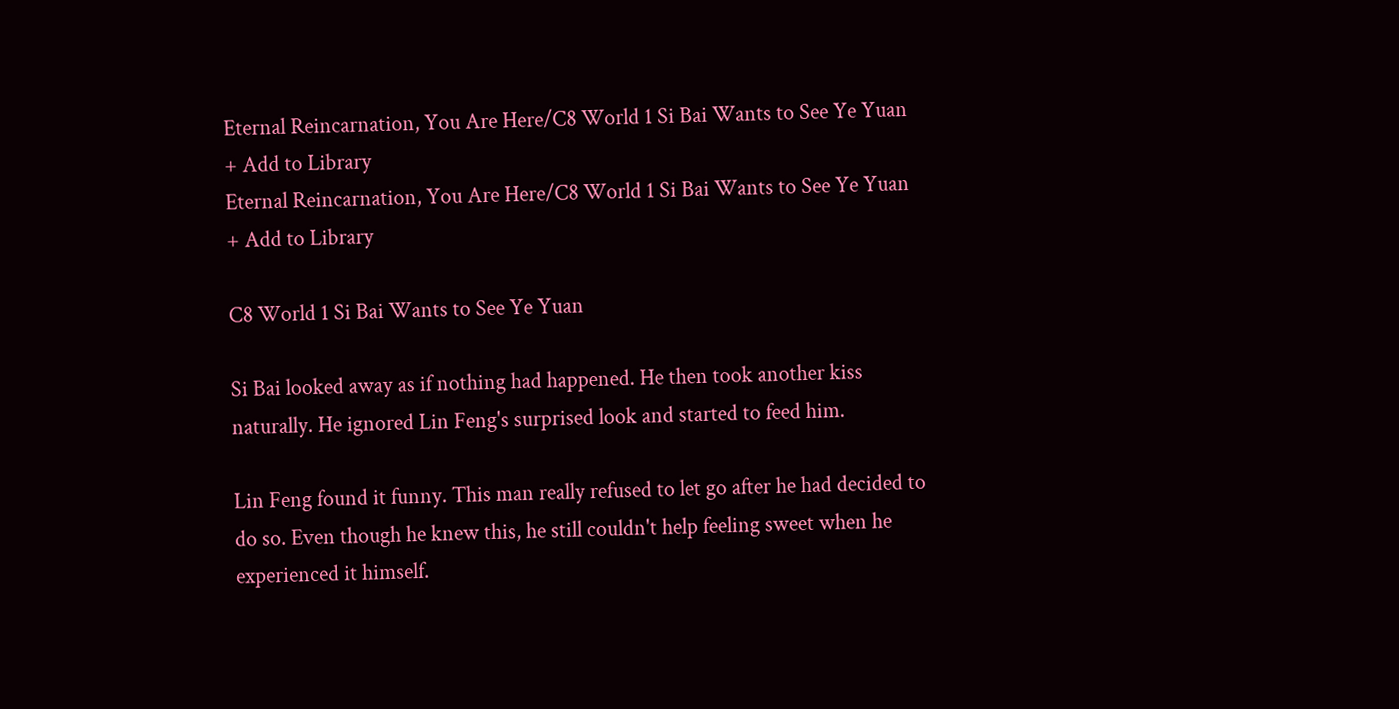Eternal Reincarnation, You Are Here/C8 World 1 Si Bai Wants to See Ye Yuan
+ Add to Library
Eternal Reincarnation, You Are Here/C8 World 1 Si Bai Wants to See Ye Yuan
+ Add to Library

C8 World 1 Si Bai Wants to See Ye Yuan

Si Bai looked away as if nothing had happened. He then took another kiss naturally. He ignored Lin Feng's surprised look and started to feed him.

Lin Feng found it funny. This man really refused to let go after he had decided to do so. Even though he knew this, he still couldn't help feeling sweet when he experienced it himself.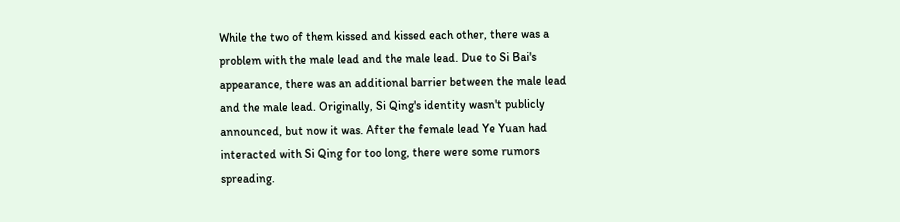While the two of them kissed and kissed each other, there was a problem with the male lead and the male lead. Due to Si Bai's appearance, there was an additional barrier between the male lead and the male lead. Originally, Si Qing's identity wasn't publicly announced, but now it was. After the female lead Ye Yuan had interacted with Si Qing for too long, there were some rumors spreading.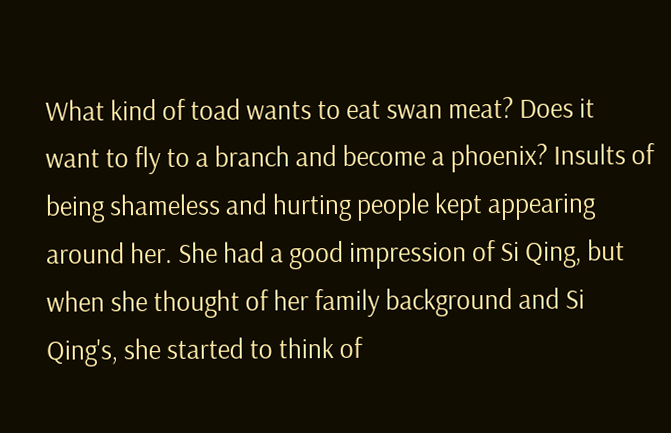What kind of toad wants to eat swan meat? Does it want to fly to a branch and become a phoenix? Insults of being shameless and hurting people kept appearing around her. She had a good impression of Si Qing, but when she thought of her family background and Si Qing's, she started to think of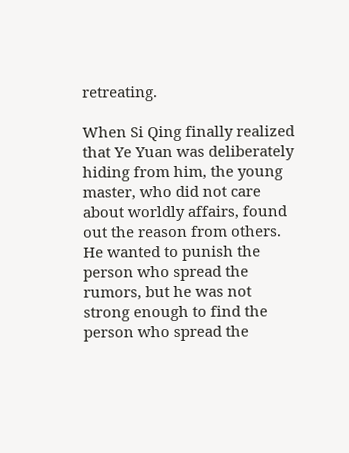retreating.

When Si Qing finally realized that Ye Yuan was deliberately hiding from him, the young master, who did not care about worldly affairs, found out the reason from others. He wanted to punish the person who spread the rumors, but he was not strong enough to find the person who spread the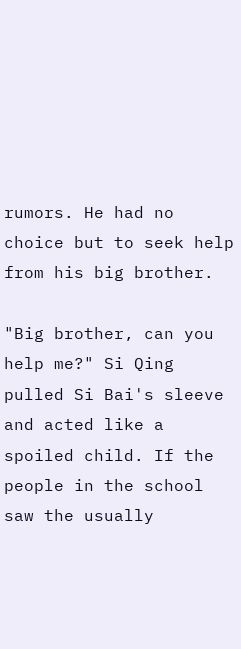rumors. He had no choice but to seek help from his big brother.

"Big brother, can you help me?" Si Qing pulled Si Bai's sleeve and acted like a spoiled child. If the people in the school saw the usually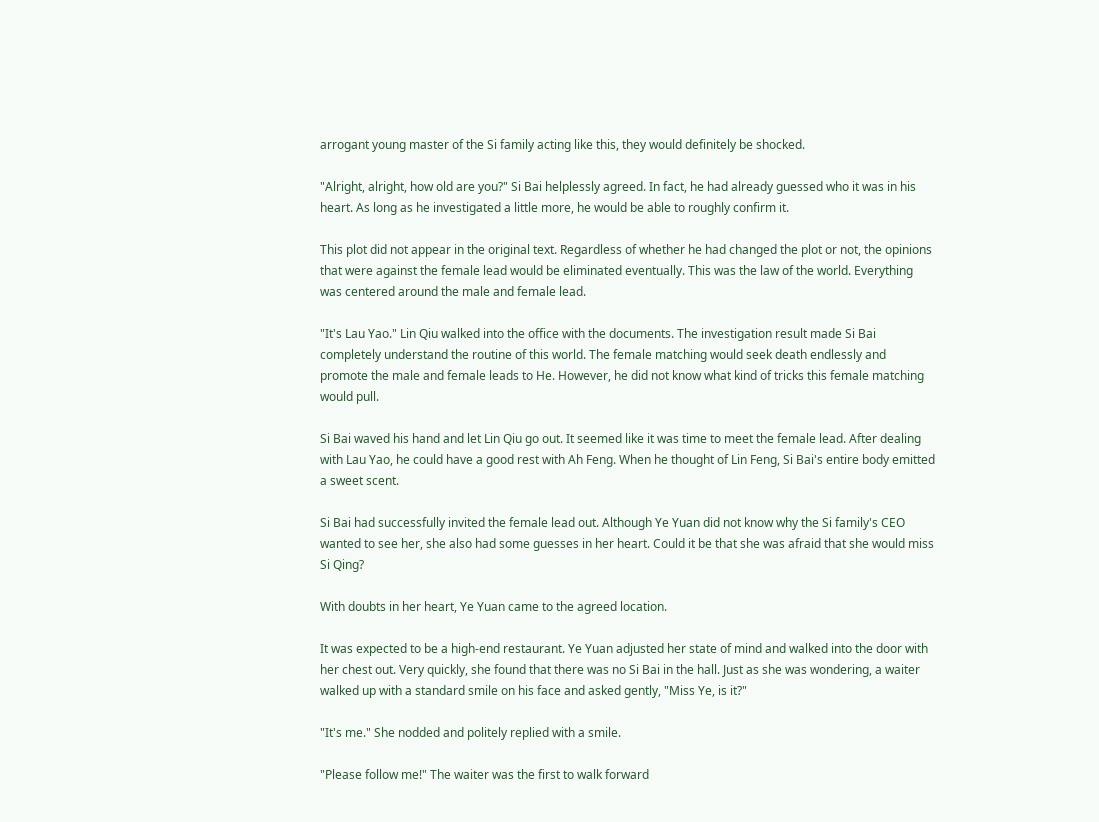arrogant young master of the Si family acting like this, they would definitely be shocked.

"Alright, alright, how old are you?" Si Bai helplessly agreed. In fact, he had already guessed who it was in his heart. As long as he investigated a little more, he would be able to roughly confirm it.

This plot did not appear in the original text. Regardless of whether he had changed the plot or not, the opinions that were against the female lead would be eliminated eventually. This was the law of the world. Everything was centered around the male and female lead.

"It's Lau Yao." Lin Qiu walked into the office with the documents. The investigation result made Si Bai completely understand the routine of this world. The female matching would seek death endlessly and promote the male and female leads to He. However, he did not know what kind of tricks this female matching would pull.

Si Bai waved his hand and let Lin Qiu go out. It seemed like it was time to meet the female lead. After dealing with Lau Yao, he could have a good rest with Ah Feng. When he thought of Lin Feng, Si Bai's entire body emitted a sweet scent.

Si Bai had successfully invited the female lead out. Although Ye Yuan did not know why the Si family's CEO wanted to see her, she also had some guesses in her heart. Could it be that she was afraid that she would miss Si Qing?

With doubts in her heart, Ye Yuan came to the agreed location.

It was expected to be a high-end restaurant. Ye Yuan adjusted her state of mind and walked into the door with her chest out. Very quickly, she found that there was no Si Bai in the hall. Just as she was wondering, a waiter walked up with a standard smile on his face and asked gently, "Miss Ye, is it?"

"It's me." She nodded and politely replied with a smile.

"Please follow me!" The waiter was the first to walk forward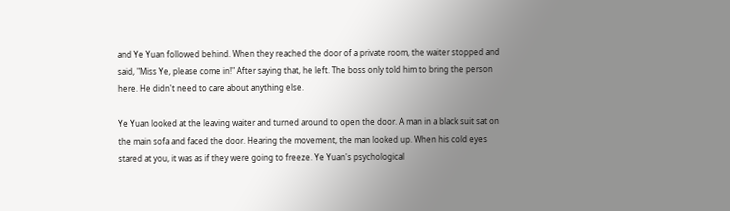and Ye Yuan followed behind. When they reached the door of a private room, the waiter stopped and said, "Miss Ye, please come in!" After saying that, he left. The boss only told him to bring the person here. He didn't need to care about anything else.

Ye Yuan looked at the leaving waiter and turned around to open the door. A man in a black suit sat on the main sofa and faced the door. Hearing the movement, the man looked up. When his cold eyes stared at you, it was as if they were going to freeze. Ye Yuan's psychological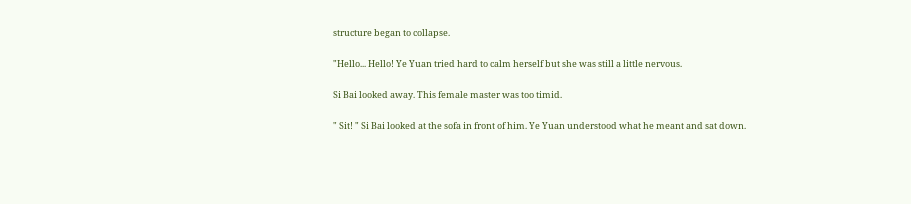structure began to collapse.

"Hello... Hello! Ye Yuan tried hard to calm herself but she was still a little nervous.

Si Bai looked away. This female master was too timid.

" Sit! " Si Bai looked at the sofa in front of him. Ye Yuan understood what he meant and sat down.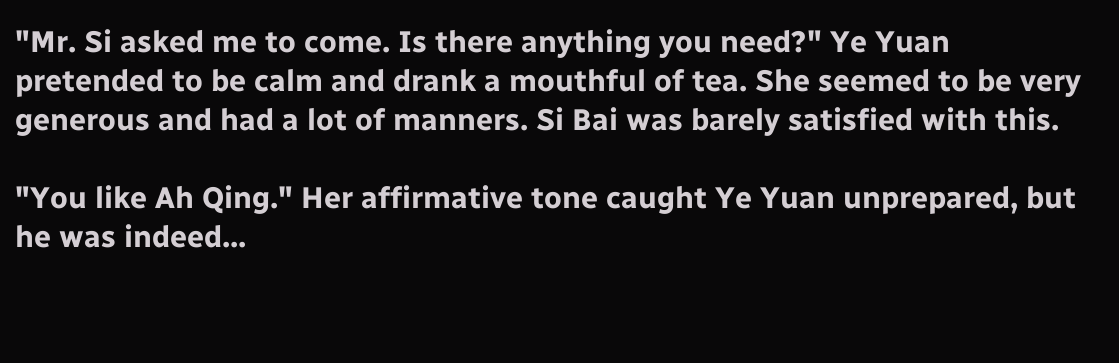"Mr. Si asked me to come. Is there anything you need?" Ye Yuan pretended to be calm and drank a mouthful of tea. She seemed to be very generous and had a lot of manners. Si Bai was barely satisfied with this.

"You like Ah Qing." Her affirmative tone caught Ye Yuan unprepared, but he was indeed...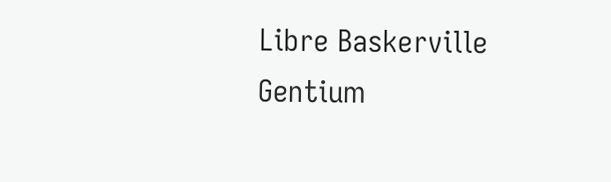Libre Baskerville
Gentium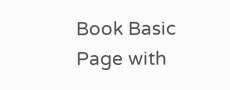Book Basic
Page with